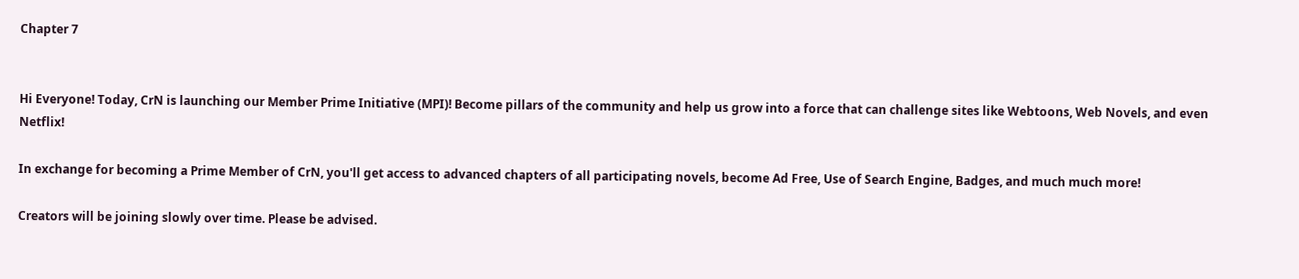Chapter 7


Hi Everyone! Today, CrN is launching our Member Prime Initiative (MPI)! Become pillars of the community and help us grow into a force that can challenge sites like Webtoons, Web Novels, and even Netflix!

In exchange for becoming a Prime Member of CrN, you'll get access to advanced chapters of all participating novels, become Ad Free, Use of Search Engine, Badges, and much much more!

Creators will be joining slowly over time. Please be advised.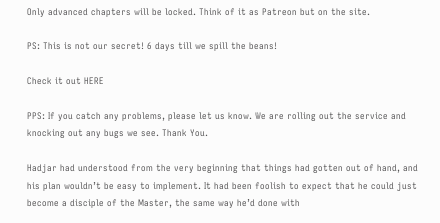Only advanced chapters will be locked. Think of it as Patreon but on the site.

PS: This is not our secret! 6 days till we spill the beans!

Check it out HERE

PPS: If you catch any problems, please let us know. We are rolling out the service and knocking out any bugs we see. Thank You.

Hadjar had understood from the very beginning that things had gotten out of hand, and his plan wouldn’t be easy to implement. It had been foolish to expect that he could just become a disciple of the Master, the same way he’d done with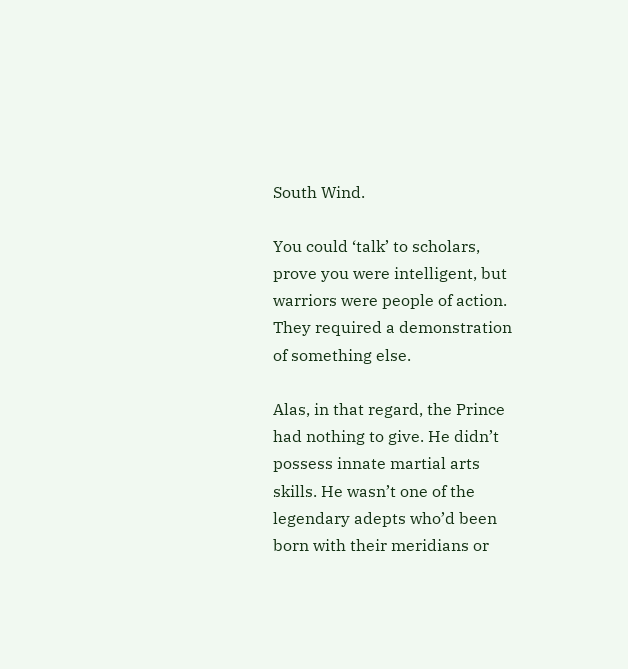South Wind.

You could ‘talk’ to scholars, prove you were intelligent, but warriors were people of action. They required a demonstration of something else.

Alas, in that regard, the Prince had nothing to give. He didn’t possess innate martial arts skills. He wasn’t one of the legendary adepts who’d been born with their meridians or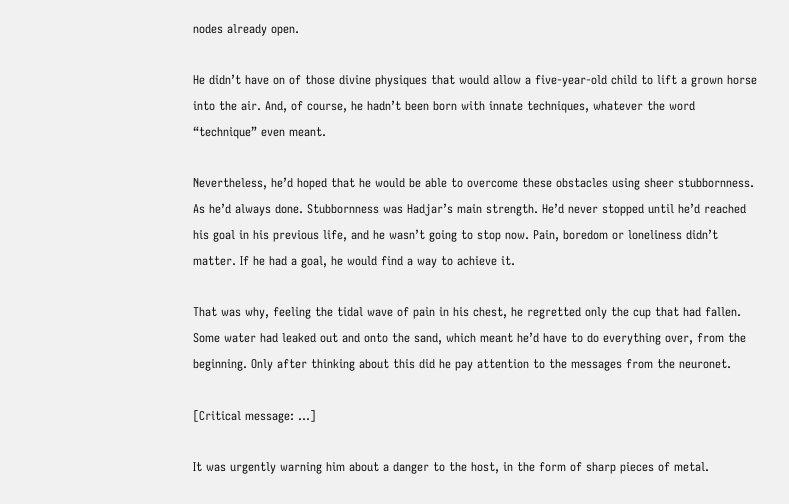nodes already open.

He didn’t have on of those divine physiques that would allow a five-year-old child to lift a grown horse into the air. And, of course, he hadn’t been born with innate techniques, whatever the word “technique” even meant.

Nevertheless, he’d hoped that he would be able to overcome these obstacles using sheer stubbornness. As he’d always done. Stubbornness was Hadjar’s main strength. He’d never stopped until he’d reached his goal in his previous life, and he wasn’t going to stop now. Pain, boredom or loneliness didn’t matter. If he had a goal, he would find a way to achieve it.

That was why, feeling the tidal wave of pain in his chest, he regretted only the cup that had fallen. Some water had leaked out and onto the sand, which meant he’d have to do everything over, from the beginning. Only after thinking about this did he pay attention to the messages from the neuronet.

[Critical message: …]

It was urgently warning him about a danger to the host, in the form of sharp pieces of metal.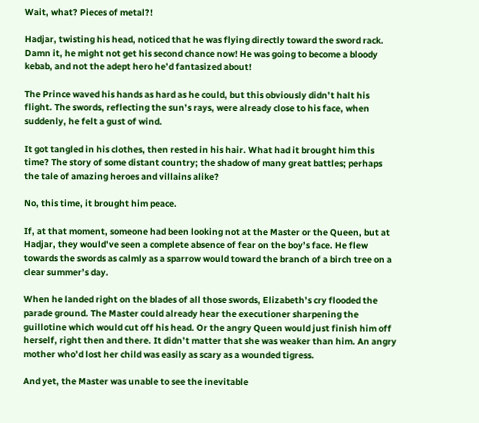Wait, what? Pieces of metal?!

Hadjar, twisting his head, noticed that he was flying directly toward the sword rack. Damn it, he might not get his second chance now! He was going to become a bloody kebab, and not the adept hero he’d fantasized about!

The Prince waved his hands as hard as he could, but this obviously didn’t halt his flight. The swords, reflecting the sun’s rays, were already close to his face, when suddenly, he felt a gust of wind.

It got tangled in his clothes, then rested in his hair. What had it brought him this time? The story of some distant country; the shadow of many great battles; perhaps the tale of amazing heroes and villains alike?

No, this time, it brought him peace.

If, at that moment, someone had been looking not at the Master or the Queen, but at Hadjar, they would’ve seen a complete absence of fear on the boy’s face. He flew towards the swords as calmly as a sparrow would toward the branch of a birch tree on a clear summer’s day.

When he landed right on the blades of all those swords, Elizabeth’s cry flooded the parade ground. The Master could already hear the executioner sharpening the guillotine which would cut off his head. Or the angry Queen would just finish him off herself, right then and there. It didn’t matter that she was weaker than him. An angry mother who’d lost her child was easily as scary as a wounded tigress.

And yet, the Master was unable to see the inevitable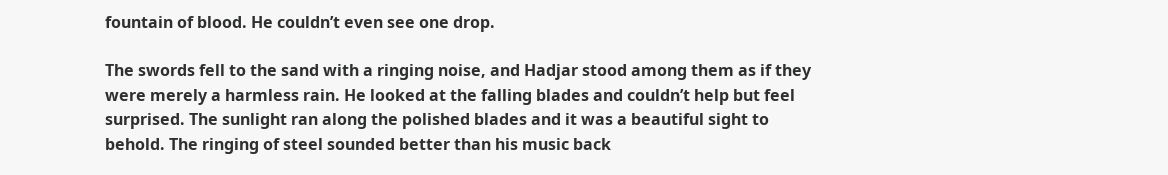fountain of blood. He couldn’t even see one drop.

The swords fell to the sand with a ringing noise, and Hadjar stood among them as if they were merely a harmless rain. He looked at the falling blades and couldn’t help but feel surprised. The sunlight ran along the polished blades and it was a beautiful sight to behold. The ringing of steel sounded better than his music back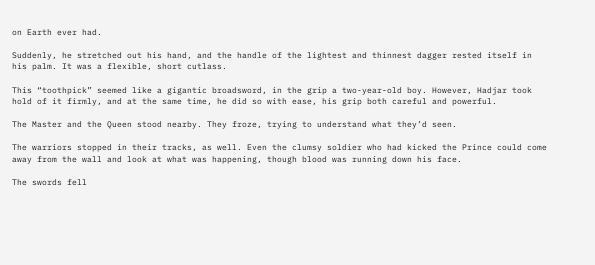on Earth ever had.

Suddenly, he stretched out his hand, and the handle of the lightest and thinnest dagger rested itself in his palm. It was a flexible, short cutlass.

This “toothpick” seemed like a gigantic broadsword, in the grip a two-year-old boy. However, Hadjar took hold of it firmly, and at the same time, he did so with ease, his grip both careful and powerful.

The Master and the Queen stood nearby. They froze, trying to understand what they’d seen.

The warriors stopped in their tracks, as well. Even the clumsy soldier who had kicked the Prince could come away from the wall and look at what was happening, though blood was running down his face.

The swords fell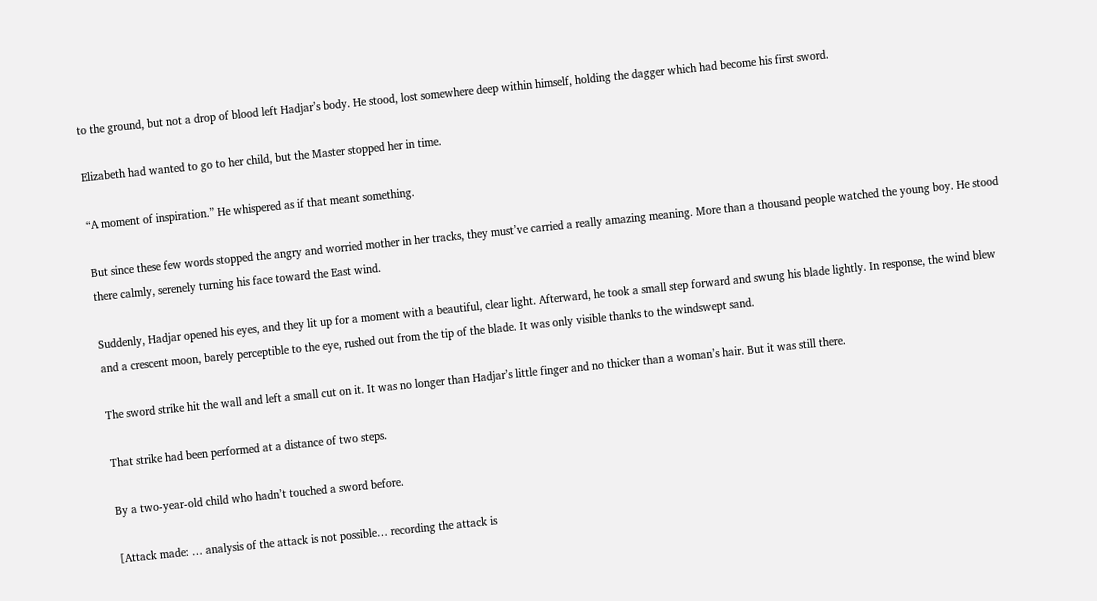to the ground, but not a drop of blood left Hadjar’s body. He stood, lost somewhere deep within himself, holding the dagger which had become his first sword.

Elizabeth had wanted to go to her child, but the Master stopped her in time.

“A moment of inspiration.” He whispered as if that meant something.

But since these few words stopped the angry and worried mother in her tracks, they must’ve carried a really amazing meaning. More than a thousand people watched the young boy. He stood there calmly, serenely turning his face toward the East wind.

Suddenly, Hadjar opened his eyes, and they lit up for a moment with a beautiful, clear light. Afterward, he took a small step forward and swung his blade lightly. In response, the wind blew and a crescent moon, barely perceptible to the eye, rushed out from the tip of the blade. It was only visible thanks to the windswept sand.

The sword strike hit the wall and left a small cut on it. It was no longer than Hadjar’s little finger and no thicker than a woman’s hair. But it was still there.

That strike had been performed at a distance of two steps.

By a two-year-old child who hadn’t touched a sword before.

[Attack made: … analysis of the attack is not possible… recording the attack is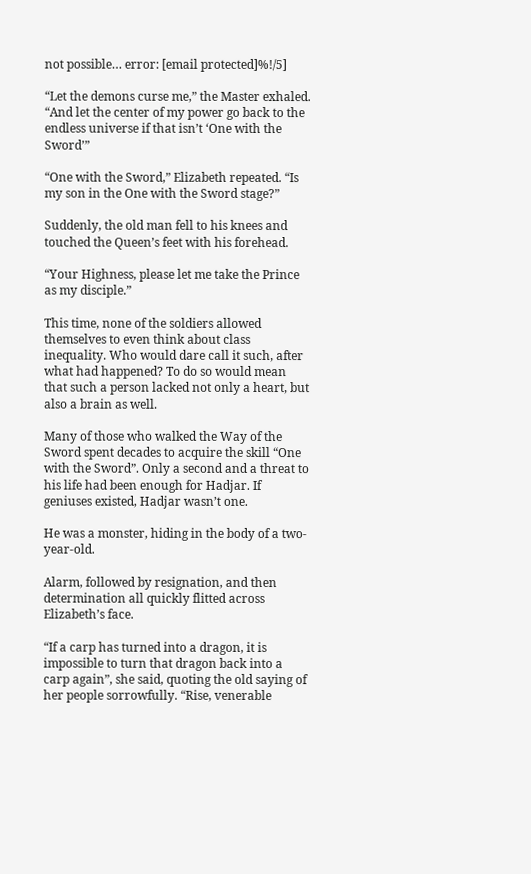not possible… error: [email protected]%!/5]

“Let the demons curse me,” the Master exhaled. “And let the center of my power go back to the endless universe if that isn’t ‘One with the Sword’”

“One with the Sword,” Elizabeth repeated. “Is my son in the One with the Sword stage?”

Suddenly, the old man fell to his knees and touched the Queen’s feet with his forehead.

“Your Highness, please let me take the Prince as my disciple.”

This time, none of the soldiers allowed themselves to even think about class inequality. Who would dare call it such, after what had happened? To do so would mean that such a person lacked not only a heart, but also a brain as well.

Many of those who walked the Way of the Sword spent decades to acquire the skill “One with the Sword”. Only a second and a threat to his life had been enough for Hadjar. If geniuses existed, Hadjar wasn’t one.

He was a monster, hiding in the body of a two-year-old.

Alarm, followed by resignation, and then determination all quickly flitted across Elizabeth’s face.

“If a carp has turned into a dragon, it is impossible to turn that dragon back into a carp again”, she said, quoting the old saying of her people sorrowfully. “Rise, venerable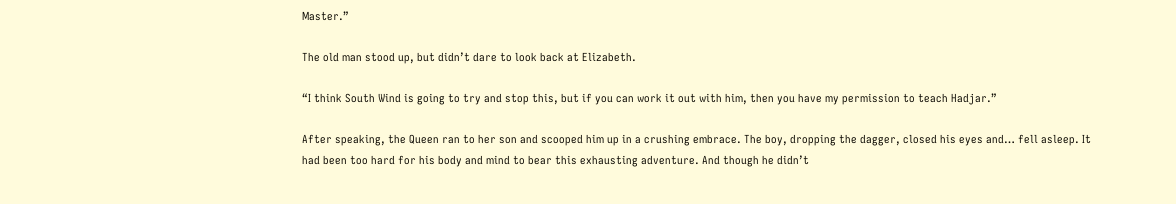Master.”

The old man stood up, but didn’t dare to look back at Elizabeth.

“I think South Wind is going to try and stop this, but if you can work it out with him, then you have my permission to teach Hadjar.”

After speaking, the Queen ran to her son and scooped him up in a crushing embrace. The boy, dropping the dagger, closed his eyes and… fell asleep. It had been too hard for his body and mind to bear this exhausting adventure. And though he didn’t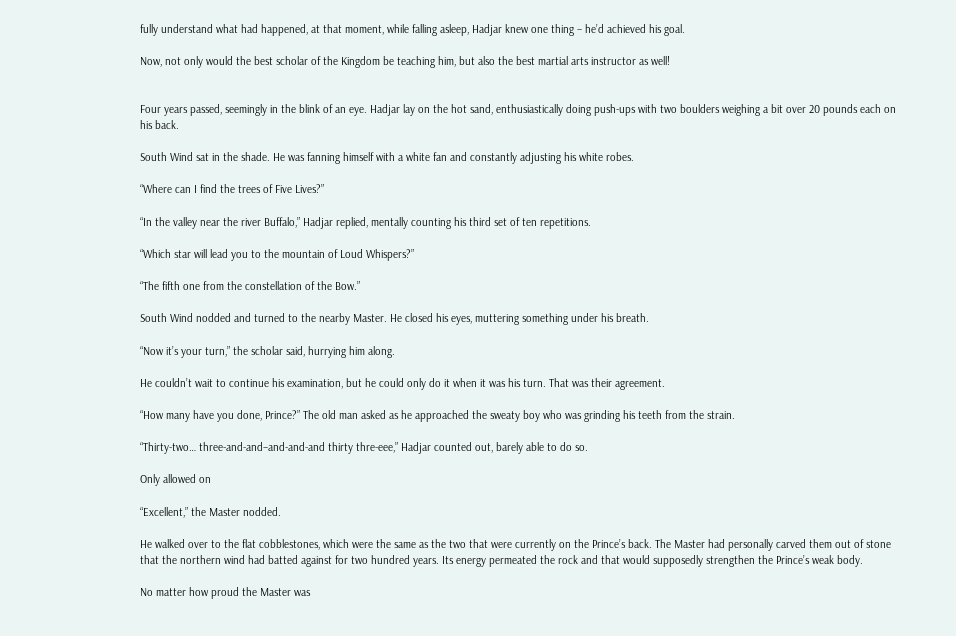fully understand what had happened, at that moment, while falling asleep, Hadjar knew one thing – he’d achieved his goal.

Now, not only would the best scholar of the Kingdom be teaching him, but also the best martial arts instructor as well!


Four years passed, seemingly in the blink of an eye. Hadjar lay on the hot sand, enthusiastically doing push-ups with two boulders weighing a bit over 20 pounds each on his back.

South Wind sat in the shade. He was fanning himself with a white fan and constantly adjusting his white robes.

“Where can I find the trees of Five Lives?”

“In the valley near the river Buffalo,” Hadjar replied, mentally counting his third set of ten repetitions.

“Which star will lead you to the mountain of Loud Whispers?”

“The fifth one from the constellation of the Bow.”

South Wind nodded and turned to the nearby Master. He closed his eyes, muttering something under his breath.

“Now it’s your turn,” the scholar said, hurrying him along.

He couldn’t wait to continue his examination, but he could only do it when it was his turn. That was their agreement.

“How many have you done, Prince?” The old man asked as he approached the sweaty boy who was grinding his teeth from the strain.

“Thirty-two… three-and-and–and-and-and thirty thre-eee,” Hadjar counted out, barely able to do so.

Only allowed on

“Excellent,” the Master nodded.

He walked over to the flat cobblestones, which were the same as the two that were currently on the Prince’s back. The Master had personally carved them out of stone that the northern wind had batted against for two hundred years. Its energy permeated the rock and that would supposedly strengthen the Prince’s weak body.

No matter how proud the Master was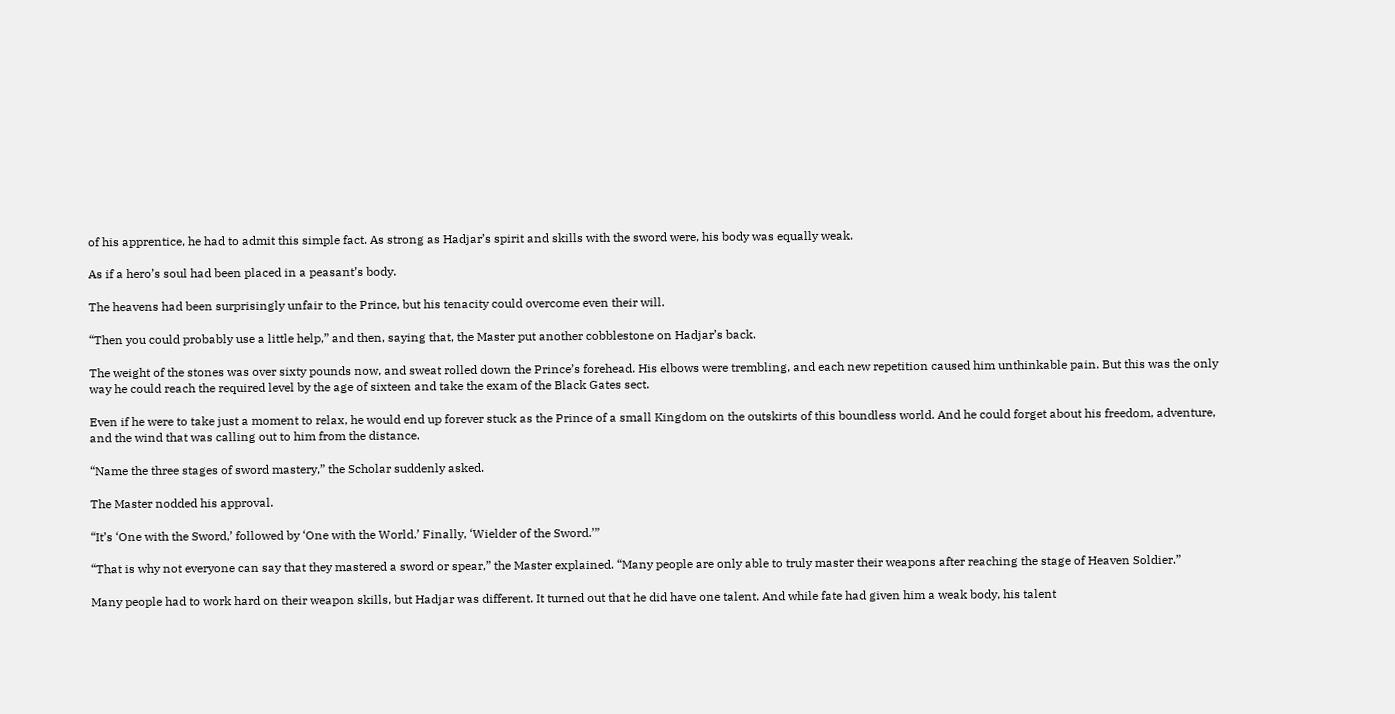of his apprentice, he had to admit this simple fact. As strong as Hadjar’s spirit and skills with the sword were, his body was equally weak.

As if a hero’s soul had been placed in a peasant’s body.

The heavens had been surprisingly unfair to the Prince, but his tenacity could overcome even their will.

“Then you could probably use a little help,” and then, saying that, the Master put another cobblestone on Hadjar’s back.

The weight of the stones was over sixty pounds now, and sweat rolled down the Prince’s forehead. His elbows were trembling, and each new repetition caused him unthinkable pain. But this was the only way he could reach the required level by the age of sixteen and take the exam of the Black Gates sect.

Even if he were to take just a moment to relax, he would end up forever stuck as the Prince of a small Kingdom on the outskirts of this boundless world. And he could forget about his freedom, adventure, and the wind that was calling out to him from the distance.

“Name the three stages of sword mastery,” the Scholar suddenly asked.

The Master nodded his approval.

“It’s ‘One with the Sword,’ followed by ‘One with the World.’ Finally, ‘Wielder of the Sword.’”

“That is why not everyone can say that they mastered a sword or spear,” the Master explained. “Many people are only able to truly master their weapons after reaching the stage of Heaven Soldier.”

Many people had to work hard on their weapon skills, but Hadjar was different. It turned out that he did have one talent. And while fate had given him a weak body, his talent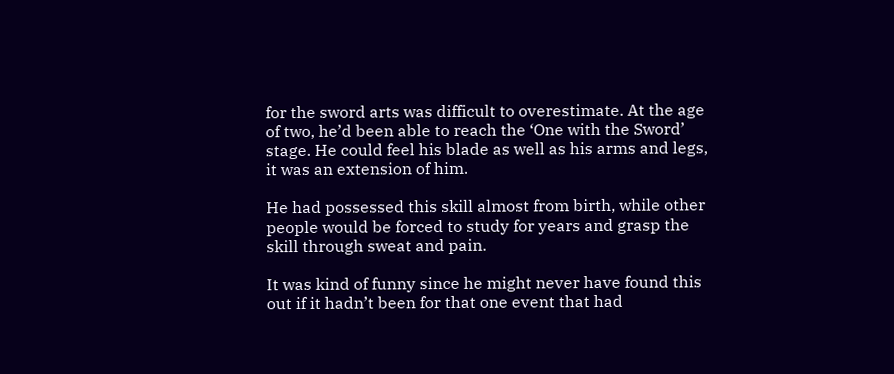for the sword arts was difficult to overestimate. At the age of two, he’d been able to reach the ‘One with the Sword’ stage. He could feel his blade as well as his arms and legs, it was an extension of him.

He had possessed this skill almost from birth, while other people would be forced to study for years and grasp the skill through sweat and pain.

It was kind of funny since he might never have found this out if it hadn’t been for that one event that had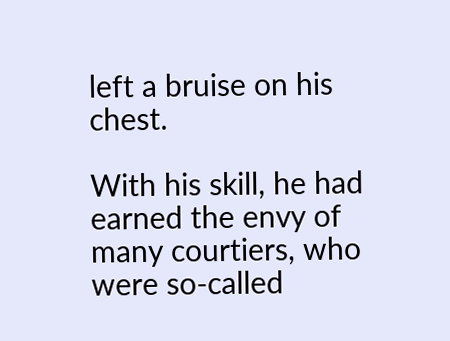left a bruise on his chest.

With his skill, he had earned the envy of many courtiers, who were so-called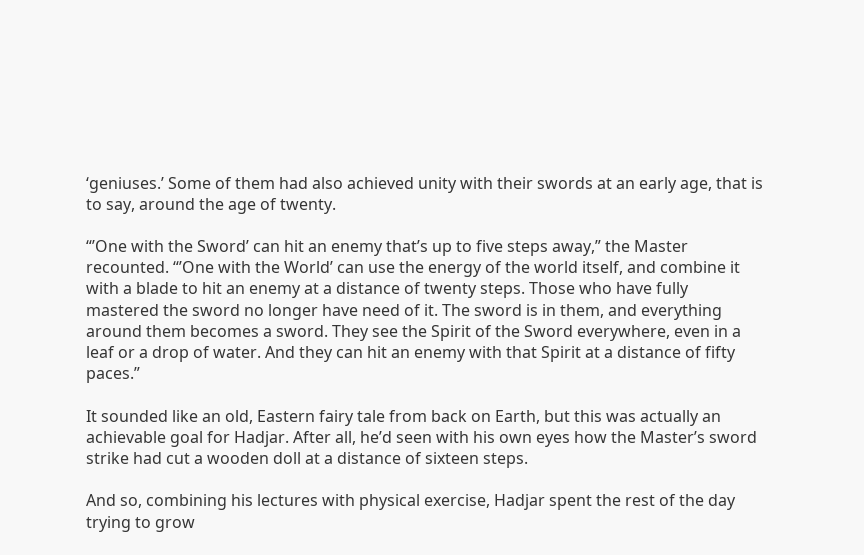‘geniuses.’ Some of them had also achieved unity with their swords at an early age, that is to say, around the age of twenty.

“’One with the Sword’ can hit an enemy that’s up to five steps away,” the Master recounted. “’One with the World’ can use the energy of the world itself, and combine it with a blade to hit an enemy at a distance of twenty steps. Those who have fully mastered the sword no longer have need of it. The sword is in them, and everything around them becomes a sword. They see the Spirit of the Sword everywhere, even in a leaf or a drop of water. And they can hit an enemy with that Spirit at a distance of fifty paces.”

It sounded like an old, Eastern fairy tale from back on Earth, but this was actually an achievable goal for Hadjar. After all, he’d seen with his own eyes how the Master’s sword strike had cut a wooden doll at a distance of sixteen steps.

And so, combining his lectures with physical exercise, Hadjar spent the rest of the day trying to grow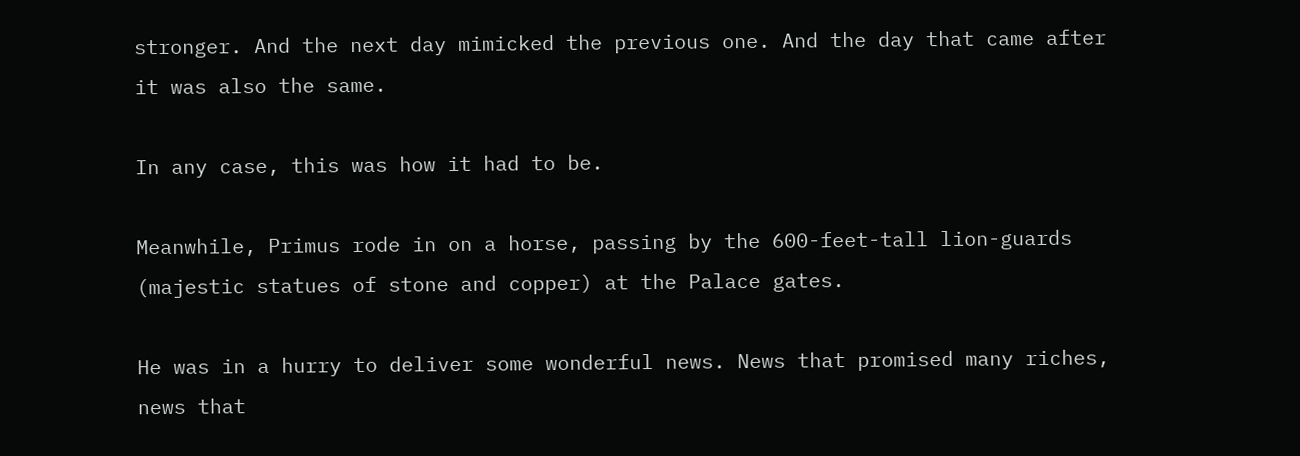stronger. And the next day mimicked the previous one. And the day that came after it was also the same.

In any case, this was how it had to be.

Meanwhile, Primus rode in on a horse, passing by the 600-feet-tall lion-guards (majestic statues of stone and copper) at the Palace gates.

He was in a hurry to deliver some wonderful news. News that promised many riches, news that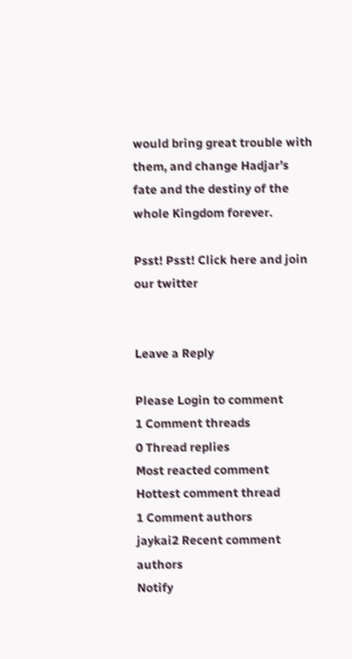would bring great trouble with them, and change Hadjar’s fate and the destiny of the whole Kingdom forever.

Psst! Psst! Click here and join our twitter


Leave a Reply

Please Login to comment
1 Comment threads
0 Thread replies
Most reacted comment
Hottest comment thread
1 Comment authors
jaykai2 Recent comment authors
Notify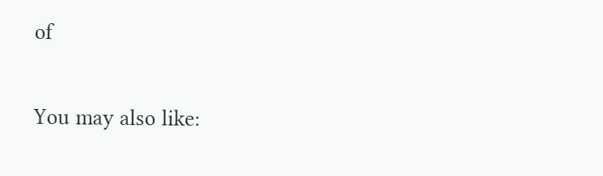of


You may also like: